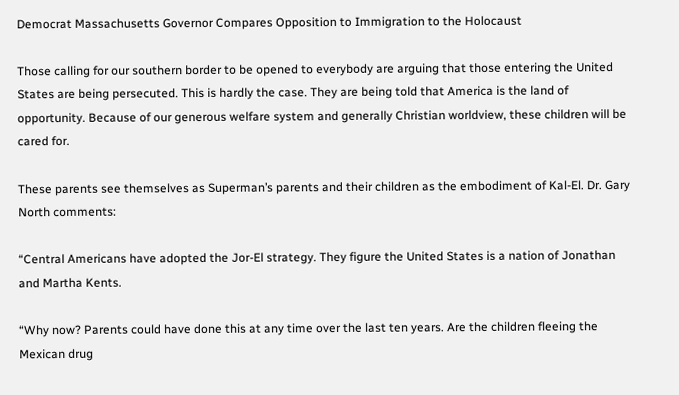Democrat Massachusetts Governor Compares Opposition to Immigration to the Holocaust

Those calling for our southern border to be opened to everybody are arguing that those entering the United States are being persecuted. This is hardly the case. They are being told that America is the land of opportunity. Because of our generous welfare system and generally Christian worldview, these children will be cared for.

These parents see themselves as Superman’s parents and their children as the embodiment of Kal-El. Dr. Gary North comments:

“Central Americans have adopted the Jor-El strategy. They figure the United States is a nation of Jonathan and Martha Kents.

“Why now? Parents could have done this at any time over the last ten years. Are the children fleeing the Mexican drug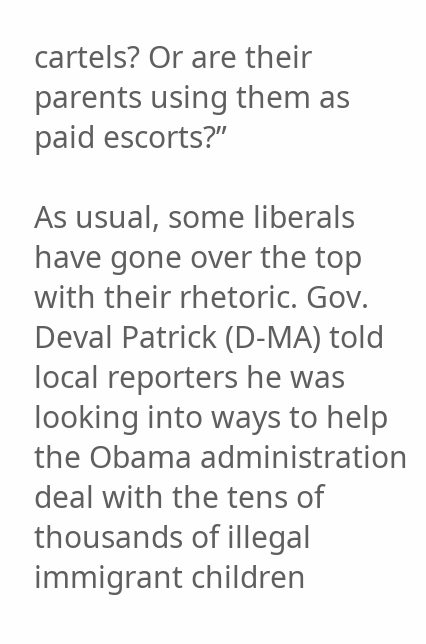cartels? Or are their parents using them as paid escorts?”

As usual, some liberals have gone over the top with their rhetoric. Gov. Deval Patrick (D-MA) told local reporters he was looking into ways to help the Obama administration deal with the tens of thousands of illegal immigrant children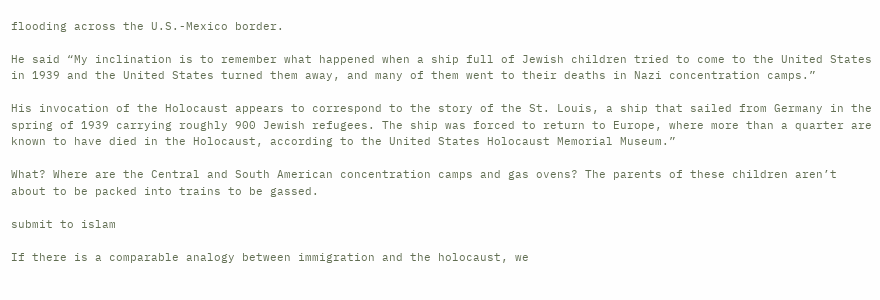flooding across the U.S.-Mexico border.

He said “My inclination is to remember what happened when a ship full of Jewish children tried to come to the United States in 1939 and the United States turned them away, and many of them went to their deaths in Nazi concentration camps.”

His invocation of the Holocaust appears to correspond to the story of the St. Louis, a ship that sailed from Germany in the spring of 1939 carrying roughly 900 Jewish refugees. The ship was forced to return to Europe, where more than a quarter are known to have died in the Holocaust, according to the United States Holocaust Memorial Museum.”

What? Where are the Central and South American concentration camps and gas ovens? The parents of these children aren’t about to be packed into trains to be gassed.

submit to islam

If there is a comparable analogy between immigration and the holocaust, we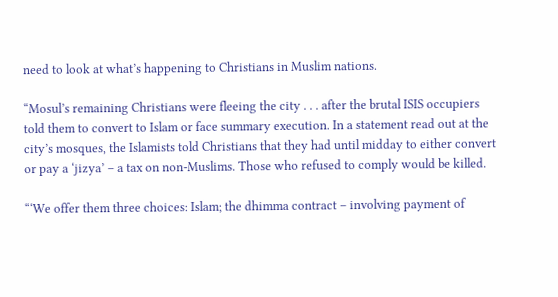need to look at what’s happening to Christians in Muslim nations.

“Mosul’s remaining Christians were fleeing the city . . . after the brutal ISIS occupiers told them to convert to Islam or face summary execution. In a statement read out at the city’s mosques, the Islamists told Christians that they had until midday to either convert or pay a ‘jizya’ – a tax on non-Muslims. Those who refused to comply would be killed.

“‘We offer them three choices: Islam; the dhimma contract – involving payment of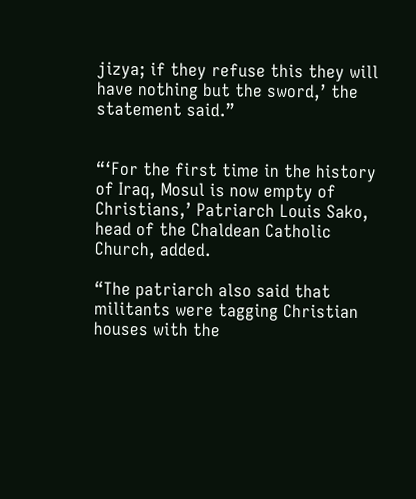jizya; if they refuse this they will have nothing but the sword,’ the statement said.”


“‘For the first time in the history of Iraq, Mosul is now empty of Christians,’ Patriarch Louis Sako, head of the Chaldean Catholic Church, added.

“The patriarch also said that militants were tagging Christian houses with the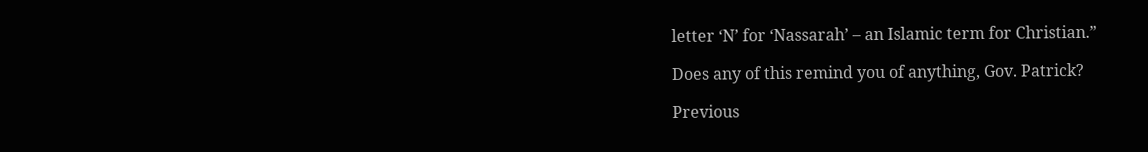letter ‘N’ for ‘Nassarah’ – an Islamic term for Christian.”

Does any of this remind you of anything, Gov. Patrick?

Previous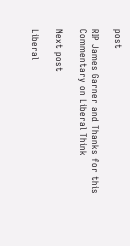post

RIP James Garner and Thanks for this Commentary on Liberal Think

Next post

Liberal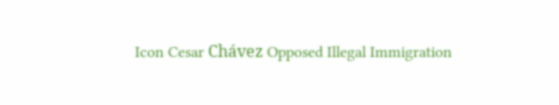Icon Cesar Chávez Opposed Illegal Immigration